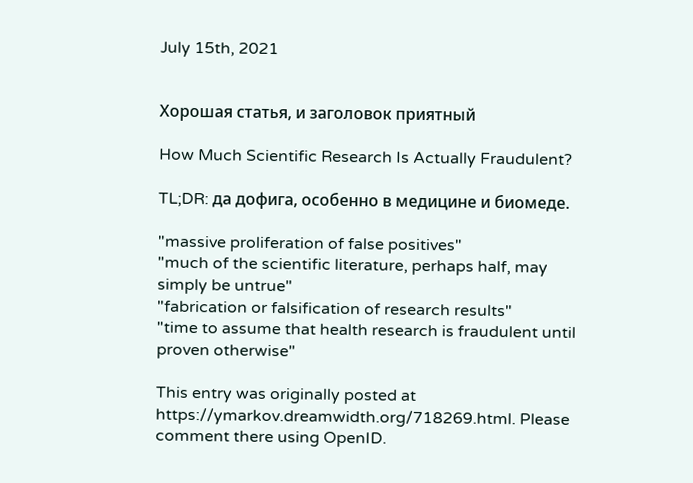July 15th, 2021


Хорошая статья, и заголовок приятный

How Much Scientific Research Is Actually Fraudulent?

TL;DR: да дофига, особенно в медицине и биомеде.

"massive proliferation of false positives"
"much of the scientific literature, perhaps half, may simply be untrue"
"fabrication or falsification of research results"
"time to assume that health research is fraudulent until proven otherwise"

This entry was originally posted at https://ymarkov.dreamwidth.org/718269.html. Please comment there using OpenID.